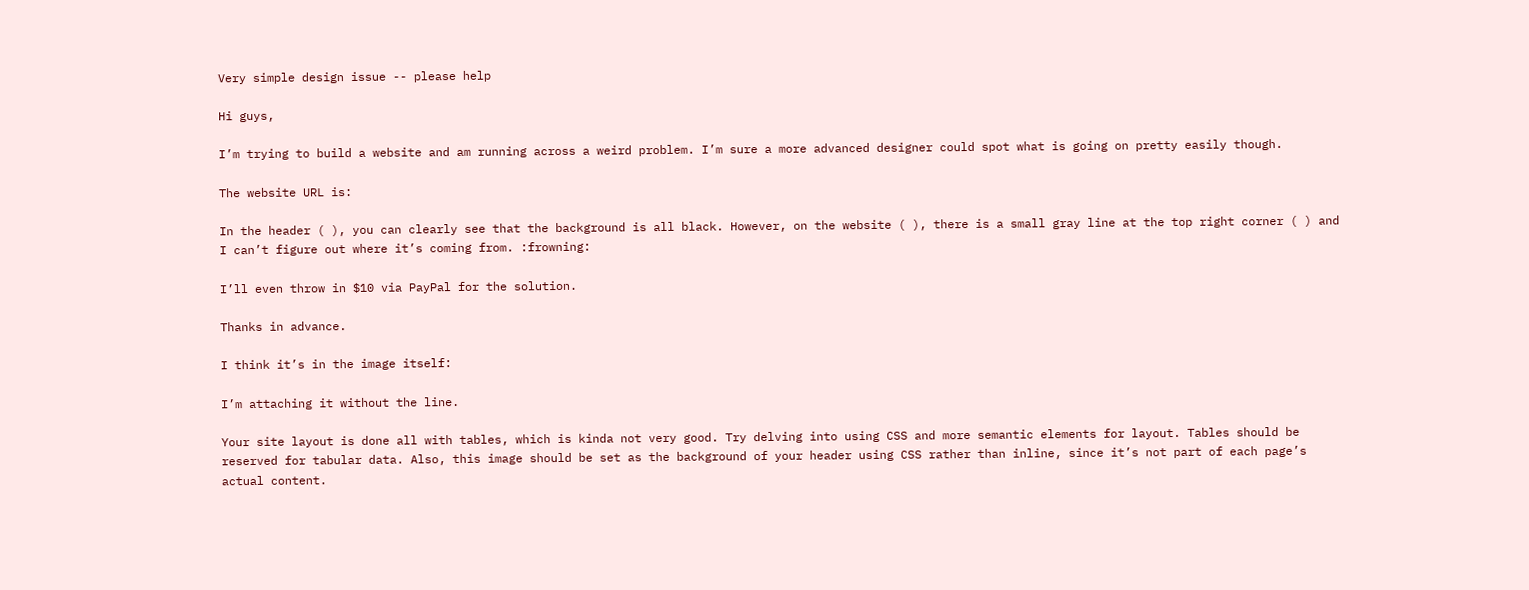Very simple design issue -- please help

Hi guys,

I’m trying to build a website and am running across a weird problem. I’m sure a more advanced designer could spot what is going on pretty easily though.

The website URL is:

In the header ( ), you can clearly see that the background is all black. However, on the website ( ), there is a small gray line at the top right corner ( ) and I can’t figure out where it’s coming from. :frowning:

I’ll even throw in $10 via PayPal for the solution.

Thanks in advance.

I think it’s in the image itself:

I’m attaching it without the line.

Your site layout is done all with tables, which is kinda not very good. Try delving into using CSS and more semantic elements for layout. Tables should be reserved for tabular data. Also, this image should be set as the background of your header using CSS rather than inline, since it’s not part of each page’s actual content.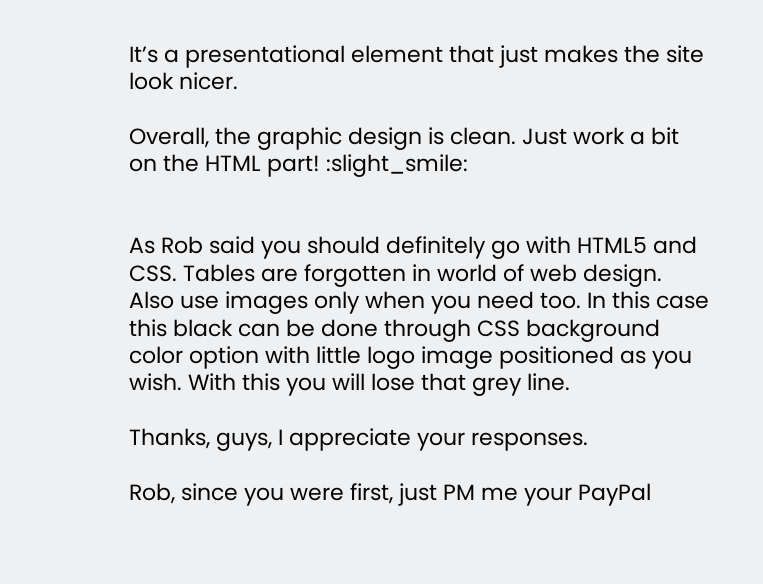It’s a presentational element that just makes the site look nicer.

Overall, the graphic design is clean. Just work a bit on the HTML part! :slight_smile:


As Rob said you should definitely go with HTML5 and CSS. Tables are forgotten in world of web design. Also use images only when you need too. In this case this black can be done through CSS background color option with little logo image positioned as you wish. With this you will lose that grey line.

Thanks, guys, I appreciate your responses.

Rob, since you were first, just PM me your PayPal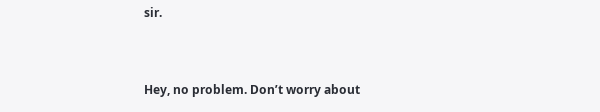sir.


Hey, no problem. Don’t worry about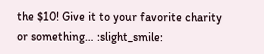the $10! Give it to your favorite charity or something… :slight_smile: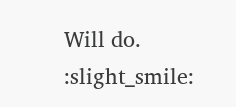Will do. :slight_smile: